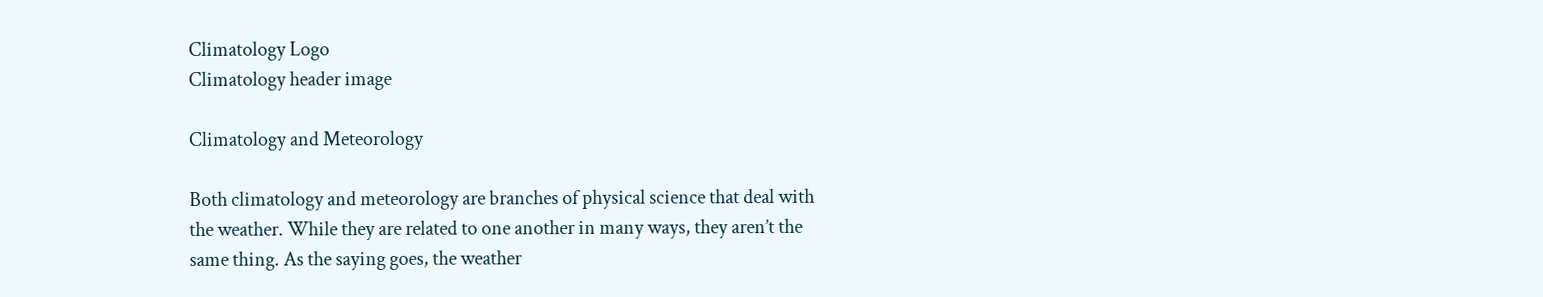Climatology Logo
Climatology header image

Climatology and Meteorology

Both climatology and meteorology are branches of physical science that deal with the weather. While they are related to one another in many ways, they aren’t the same thing. As the saying goes, the weather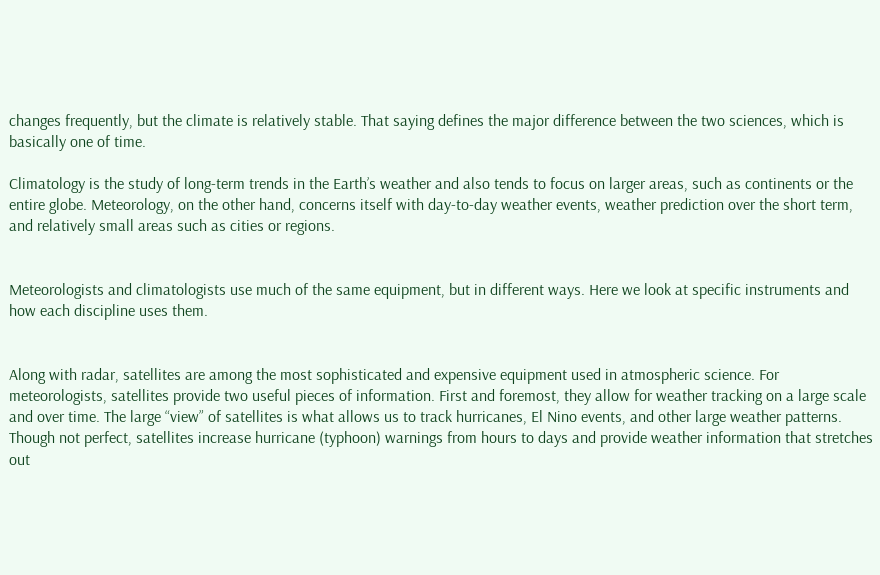changes frequently, but the climate is relatively stable. That saying defines the major difference between the two sciences, which is basically one of time.

Climatology is the study of long-term trends in the Earth’s weather and also tends to focus on larger areas, such as continents or the entire globe. Meteorology, on the other hand, concerns itself with day-to-day weather events, weather prediction over the short term, and relatively small areas such as cities or regions.


Meteorologists and climatologists use much of the same equipment, but in different ways. Here we look at specific instruments and how each discipline uses them.


Along with radar, satellites are among the most sophisticated and expensive equipment used in atmospheric science. For meteorologists, satellites provide two useful pieces of information. First and foremost, they allow for weather tracking on a large scale and over time. The large “view” of satellites is what allows us to track hurricanes, El Nino events, and other large weather patterns. Though not perfect, satellites increase hurricane (typhoon) warnings from hours to days and provide weather information that stretches out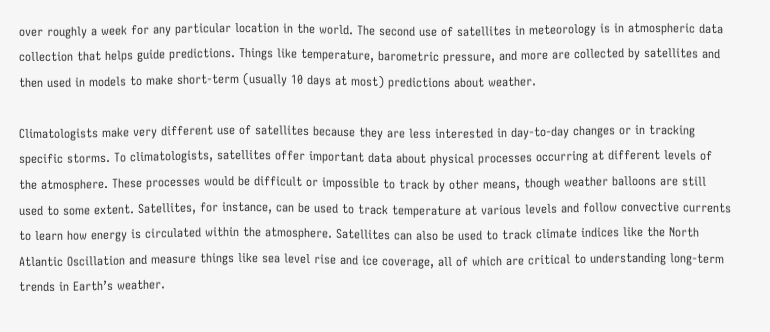over roughly a week for any particular location in the world. The second use of satellites in meteorology is in atmospheric data collection that helps guide predictions. Things like temperature, barometric pressure, and more are collected by satellites and then used in models to make short-term (usually 10 days at most) predictions about weather.

Climatologists make very different use of satellites because they are less interested in day-to-day changes or in tracking specific storms. To climatologists, satellites offer important data about physical processes occurring at different levels of the atmosphere. These processes would be difficult or impossible to track by other means, though weather balloons are still used to some extent. Satellites, for instance, can be used to track temperature at various levels and follow convective currents to learn how energy is circulated within the atmosphere. Satellites can also be used to track climate indices like the North Atlantic Oscillation and measure things like sea level rise and ice coverage, all of which are critical to understanding long-term trends in Earth’s weather.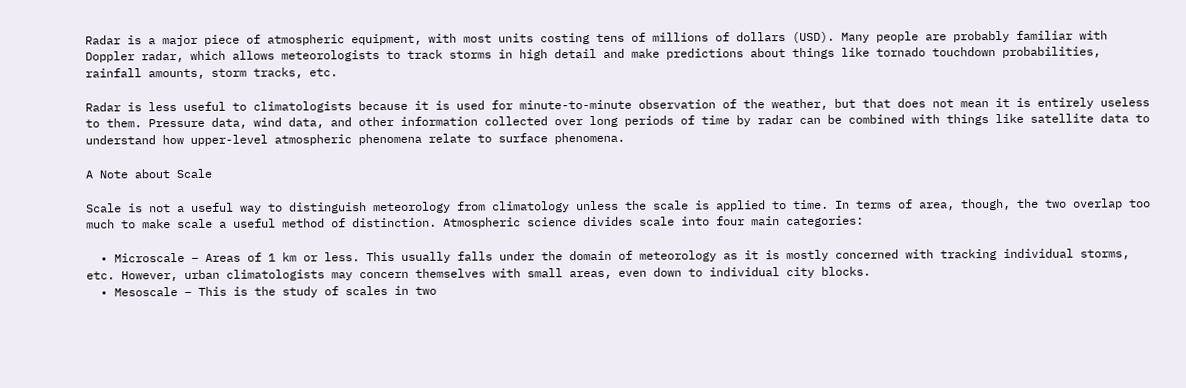Radar is a major piece of atmospheric equipment, with most units costing tens of millions of dollars (USD). Many people are probably familiar with Doppler radar, which allows meteorologists to track storms in high detail and make predictions about things like tornado touchdown probabilities, rainfall amounts, storm tracks, etc.

Radar is less useful to climatologists because it is used for minute-to-minute observation of the weather, but that does not mean it is entirely useless to them. Pressure data, wind data, and other information collected over long periods of time by radar can be combined with things like satellite data to understand how upper-level atmospheric phenomena relate to surface phenomena.

A Note about Scale

Scale is not a useful way to distinguish meteorology from climatology unless the scale is applied to time. In terms of area, though, the two overlap too much to make scale a useful method of distinction. Atmospheric science divides scale into four main categories:

  • Microscale – Areas of 1 km or less. This usually falls under the domain of meteorology as it is mostly concerned with tracking individual storms, etc. However, urban climatologists may concern themselves with small areas, even down to individual city blocks.
  • Mesoscale – This is the study of scales in two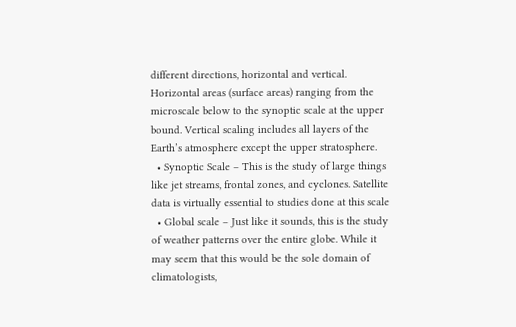different directions, horizontal and vertical. Horizontal areas (surface areas) ranging from the microscale below to the synoptic scale at the upper bound. Vertical scaling includes all layers of the Earth’s atmosphere except the upper stratosphere.
  • Synoptic Scale – This is the study of large things like jet streams, frontal zones, and cyclones. Satellite data is virtually essential to studies done at this scale
  • Global scale – Just like it sounds, this is the study of weather patterns over the entire globe. While it may seem that this would be the sole domain of climatologists,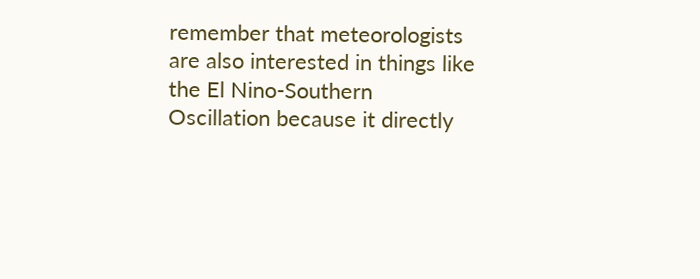remember that meteorologists are also interested in things like the El Nino-Southern Oscillation because it directly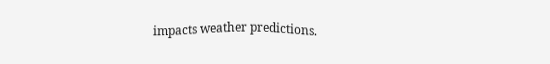impacts weather predictions.